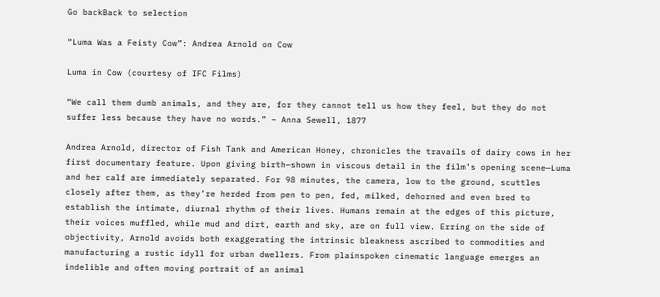Go backBack to selection

“Luma Was a Feisty Cow”: Andrea Arnold on Cow

Luma in Cow (courtesy of IFC Films)

“We call them dumb animals, and they are, for they cannot tell us how they feel, but they do not suffer less because they have no words.” – Anna Sewell, 1877

Andrea Arnold, director of Fish Tank and American Honey, chronicles the travails of dairy cows in her first documentary feature. Upon giving birth—shown in viscous detail in the film’s opening scene—Luma and her calf are immediately separated. For 98 minutes, the camera, low to the ground, scuttles closely after them, as they’re herded from pen to pen, fed, milked, dehorned and even bred to establish the intimate, diurnal rhythm of their lives. Humans remain at the edges of this picture, their voices muffled, while mud and dirt, earth and sky, are on full view. Erring on the side of objectivity, Arnold avoids both exaggerating the intrinsic bleakness ascribed to commodities and manufacturing a rustic idyll for urban dwellers. From plainspoken cinematic language emerges an indelible and often moving portrait of an animal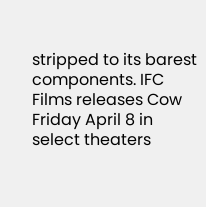stripped to its barest components. IFC Films releases Cow Friday April 8 in select theaters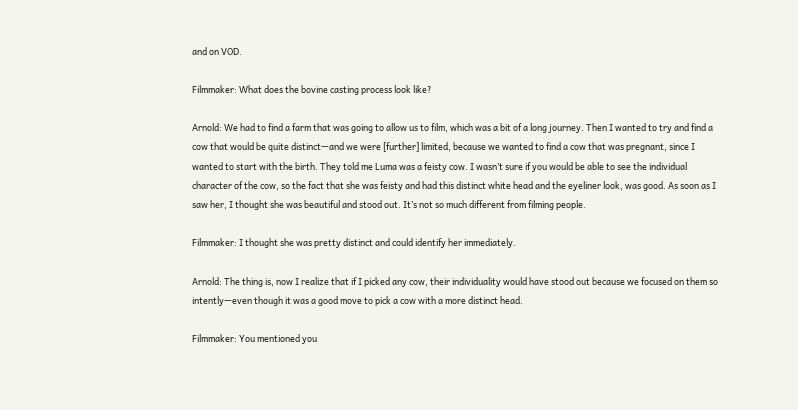and on VOD.

Filmmaker: What does the bovine casting process look like?

Arnold: We had to find a farm that was going to allow us to film, which was a bit of a long journey. Then I wanted to try and find a cow that would be quite distinct—and we were [further] limited, because we wanted to find a cow that was pregnant, since I wanted to start with the birth. They told me Luma was a feisty cow. I wasn’t sure if you would be able to see the individual character of the cow, so the fact that she was feisty and had this distinct white head and the eyeliner look, was good. As soon as I saw her, I thought she was beautiful and stood out. It’s not so much different from filming people.

Filmmaker: I thought she was pretty distinct and could identify her immediately.

Arnold: The thing is, now I realize that if I picked any cow, their individuality would have stood out because we focused on them so intently—even though it was a good move to pick a cow with a more distinct head.

Filmmaker: You mentioned you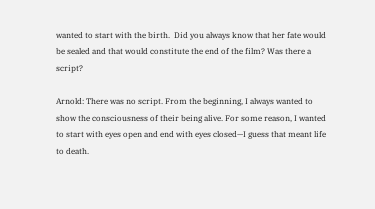wanted to start with the birth.  Did you always know that her fate would be sealed and that would constitute the end of the film? Was there a script?

Arnold: There was no script. From the beginning, I always wanted to show the consciousness of their being alive. For some reason, I wanted to start with eyes open and end with eyes closed—I guess that meant life to death.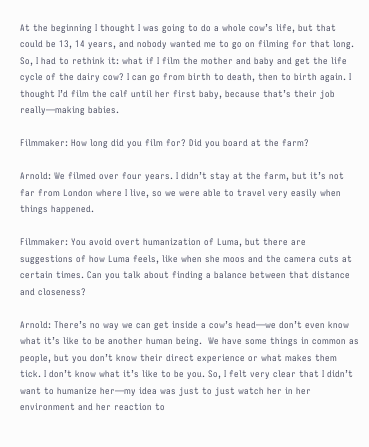At the beginning I thought I was going to do a whole cow’s life, but that could be 13, 14 years, and nobody wanted me to go on filming for that long. So, I had to rethink it: what if I film the mother and baby and get the life cycle of the dairy cow? I can go from birth to death, then to birth again. I thought I’d film the calf until her first baby, because that’s their job really—making babies.

Filmmaker: How long did you film for? Did you board at the farm?

Arnold: We filmed over four years. I didn’t stay at the farm, but it’s not far from London where I live, so we were able to travel very easily when things happened.

Filmmaker: You avoid overt humanization of Luma, but there are suggestions of how Luma feels, like when she moos and the camera cuts at certain times. Can you talk about finding a balance between that distance and closeness?

Arnold: There’s no way we can get inside a cow’s head—we don’t even know what it’s like to be another human being.  We have some things in common as people, but you don’t know their direct experience or what makes them tick. I don’t know what it’s like to be you. So, I felt very clear that I didn’t want to humanize her—my idea was just to just watch her in her environment and her reaction to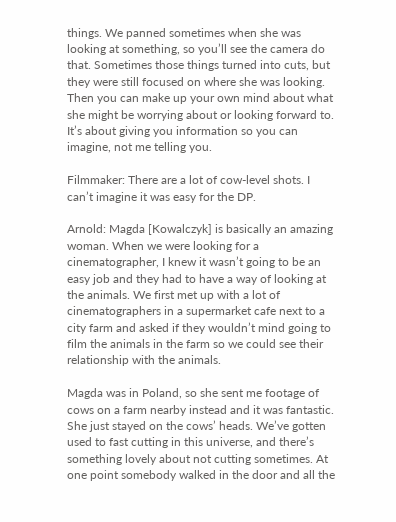things. We panned sometimes when she was looking at something, so you’ll see the camera do that. Sometimes those things turned into cuts, but they were still focused on where she was looking. Then you can make up your own mind about what she might be worrying about or looking forward to. It’s about giving you information so you can imagine, not me telling you.

Filmmaker: There are a lot of cow-level shots. I can’t imagine it was easy for the DP.

Arnold: Magda [Kowalczyk] is basically an amazing woman. When we were looking for a cinematographer, I knew it wasn’t going to be an easy job and they had to have a way of looking at the animals. We first met up with a lot of cinematographers in a supermarket cafe next to a city farm and asked if they wouldn’t mind going to film the animals in the farm so we could see their relationship with the animals.

Magda was in Poland, so she sent me footage of cows on a farm nearby instead and it was fantastic. She just stayed on the cows’ heads. We’ve gotten used to fast cutting in this universe, and there’s something lovely about not cutting sometimes. At one point somebody walked in the door and all the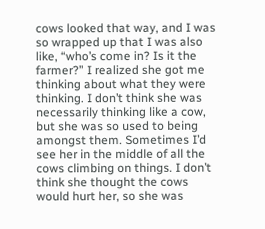cows looked that way, and I was so wrapped up that I was also like, “who’s come in? Is it the farmer?” I realized she got me thinking about what they were thinking. I don’t think she was necessarily thinking like a cow, but she was so used to being amongst them. Sometimes I’d see her in the middle of all the cows climbing on things. I don’t think she thought the cows would hurt her, so she was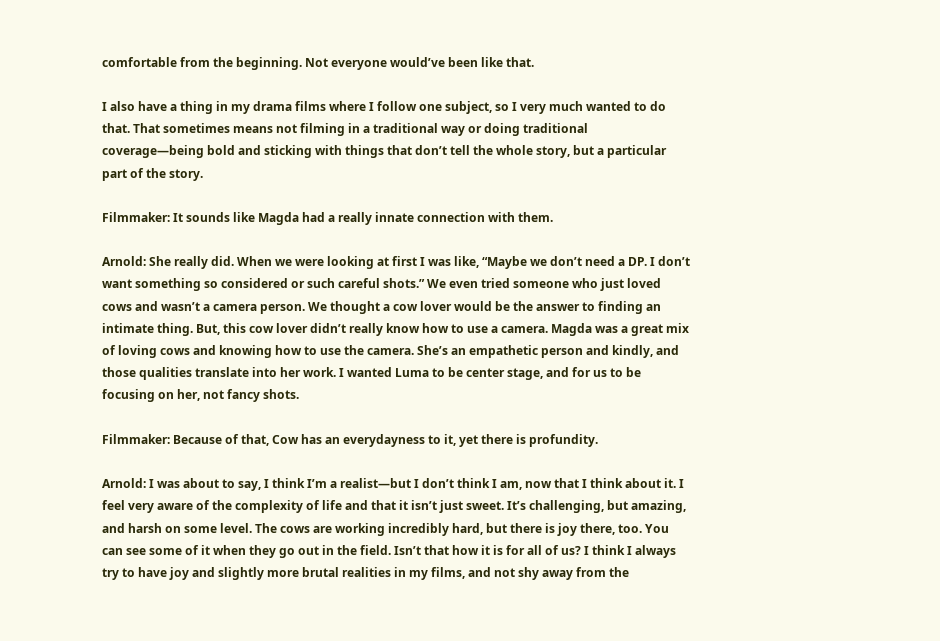comfortable from the beginning. Not everyone would’ve been like that.

I also have a thing in my drama films where I follow one subject, so I very much wanted to do that. That sometimes means not filming in a traditional way or doing traditional coverage—being bold and sticking with things that don’t tell the whole story, but a particular part of the story.

Filmmaker: It sounds like Magda had a really innate connection with them.

Arnold: She really did. When we were looking at first I was like, “Maybe we don’t need a DP. I don’t want something so considered or such careful shots.” We even tried someone who just loved cows and wasn’t a camera person. We thought a cow lover would be the answer to finding an intimate thing. But, this cow lover didn’t really know how to use a camera. Magda was a great mix of loving cows and knowing how to use the camera. She’s an empathetic person and kindly, and those qualities translate into her work. I wanted Luma to be center stage, and for us to be focusing on her, not fancy shots.

Filmmaker: Because of that, Cow has an everydayness to it, yet there is profundity.

Arnold: I was about to say, I think I’m a realist—but I don’t think I am, now that I think about it. I feel very aware of the complexity of life and that it isn’t just sweet. It’s challenging, but amazing, and harsh on some level. The cows are working incredibly hard, but there is joy there, too. You can see some of it when they go out in the field. Isn’t that how it is for all of us? I think I always try to have joy and slightly more brutal realities in my films, and not shy away from the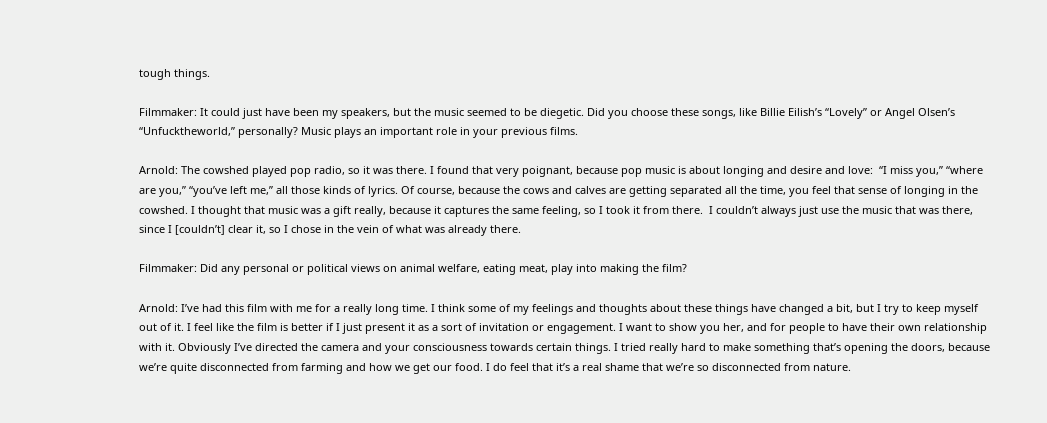tough things.

Filmmaker: It could just have been my speakers, but the music seemed to be diegetic. Did you choose these songs, like Billie Eilish’s “Lovely” or Angel Olsen’s “Unfucktheworld,” personally? Music plays an important role in your previous films.

Arnold: The cowshed played pop radio, so it was there. I found that very poignant, because pop music is about longing and desire and love:  “I miss you,” “where are you,” “you’ve left me,” all those kinds of lyrics. Of course, because the cows and calves are getting separated all the time, you feel that sense of longing in the cowshed. I thought that music was a gift really, because it captures the same feeling, so I took it from there.  I couldn’t always just use the music that was there, since I [couldn’t] clear it, so I chose in the vein of what was already there.

Filmmaker: Did any personal or political views on animal welfare, eating meat, play into making the film?

Arnold: I’ve had this film with me for a really long time. I think some of my feelings and thoughts about these things have changed a bit, but I try to keep myself out of it. I feel like the film is better if I just present it as a sort of invitation or engagement. I want to show you her, and for people to have their own relationship with it. Obviously I’ve directed the camera and your consciousness towards certain things. I tried really hard to make something that’s opening the doors, because we’re quite disconnected from farming and how we get our food. I do feel that it’s a real shame that we’re so disconnected from nature.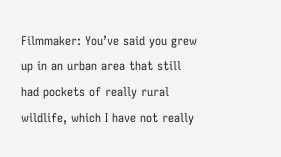Filmmaker: You’ve said you grew up in an urban area that still had pockets of really rural wildlife, which I have not really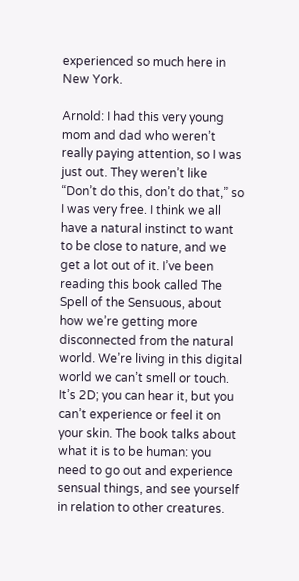experienced so much here in New York.

Arnold: I had this very young mom and dad who weren’t really paying attention, so I was just out. They weren’t like “Don’t do this, don’t do that,” so I was very free. I think we all have a natural instinct to want to be close to nature, and we get a lot out of it. I’ve been reading this book called The Spell of the Sensuous, about how we’re getting more disconnected from the natural world. We’re living in this digital world we can’t smell or touch. It’s 2D; you can hear it, but you can’t experience or feel it on your skin. The book talks about what it is to be human: you need to go out and experience sensual things, and see yourself in relation to other creatures.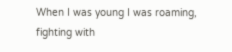When I was young I was roaming, fighting with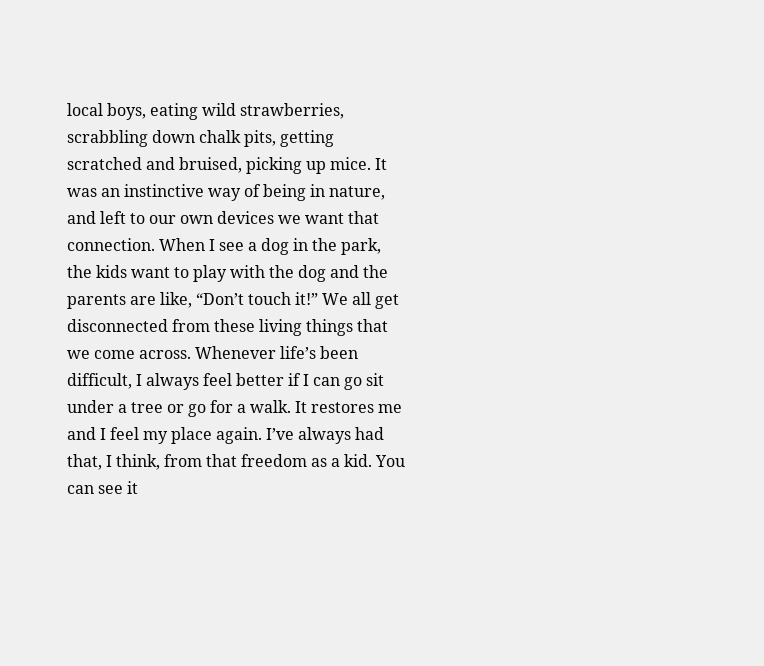local boys, eating wild strawberries, scrabbling down chalk pits, getting scratched and bruised, picking up mice. It was an instinctive way of being in nature, and left to our own devices we want that connection. When I see a dog in the park, the kids want to play with the dog and the parents are like, “Don’t touch it!” We all get disconnected from these living things that we come across. Whenever life’s been difficult, I always feel better if I can go sit under a tree or go for a walk. It restores me and I feel my place again. I’ve always had that, I think, from that freedom as a kid. You can see it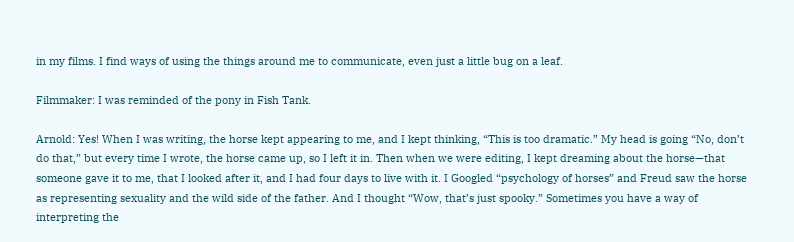in my films. I find ways of using the things around me to communicate, even just a little bug on a leaf.

Filmmaker: I was reminded of the pony in Fish Tank.

Arnold: Yes! When I was writing, the horse kept appearing to me, and I kept thinking, “This is too dramatic.” My head is going “No, don’t do that,” but every time I wrote, the horse came up, so I left it in. Then when we were editing, I kept dreaming about the horse—that someone gave it to me, that I looked after it, and I had four days to live with it. I Googled “psychology of horses” and Freud saw the horse as representing sexuality and the wild side of the father. And I thought “Wow, that’s just spooky.” Sometimes you have a way of interpreting the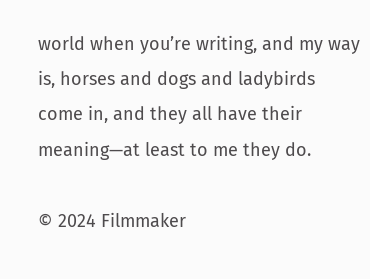world when you’re writing, and my way is, horses and dogs and ladybirds come in, and they all have their meaning—at least to me they do.

© 2024 Filmmaker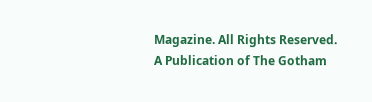Magazine. All Rights Reserved. A Publication of The Gotham